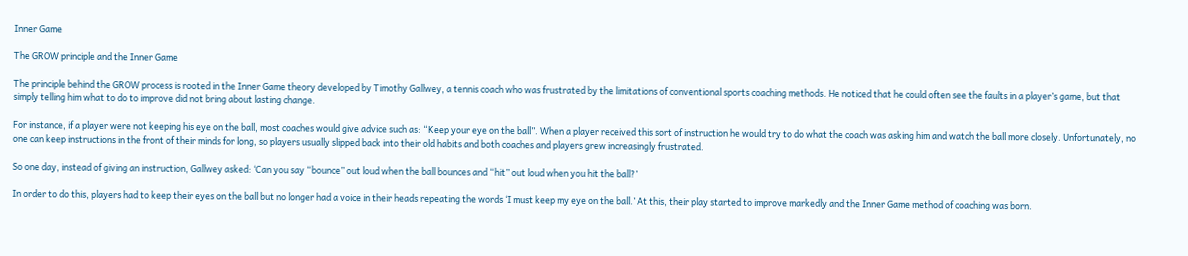Inner Game

The GROW principle and the Inner Game

The principle behind the GROW process is rooted in the Inner Game theory developed by Timothy Gallwey, a tennis coach who was frustrated by the limitations of conventional sports coaching methods. He noticed that he could often see the faults in a player’s game, but that simply telling him what to do to improve did not bring about lasting change.

For instance, if a player were not keeping his eye on the ball, most coaches would give advice such as: “Keep your eye on the ball”. When a player received this sort of instruction he would try to do what the coach was asking him and watch the ball more closely. Unfortunately, no one can keep instructions in the front of their minds for long, so players usually slipped back into their old habits and both coaches and players grew increasingly frustrated.

So one day, instead of giving an instruction, Gallwey asked: ‘Can you say “bounce” out loud when the ball bounces and “hit” out loud when you hit the ball?’

In order to do this, players had to keep their eyes on the ball but no longer had a voice in their heads repeating the words ‘I must keep my eye on the ball.’ At this, their play started to improve markedly and the Inner Game method of coaching was born.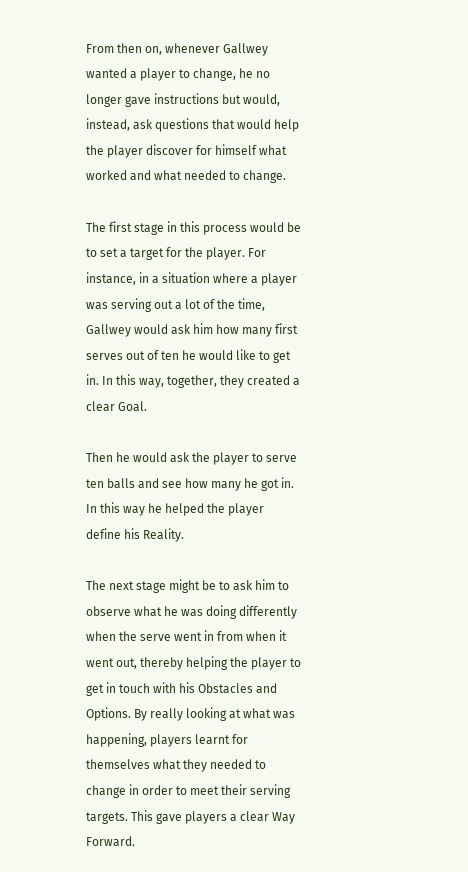From then on, whenever Gallwey wanted a player to change, he no longer gave instructions but would, instead, ask questions that would help the player discover for himself what worked and what needed to change.

The first stage in this process would be to set a target for the player. For instance, in a situation where a player was serving out a lot of the time, Gallwey would ask him how many first serves out of ten he would like to get in. In this way, together, they created a clear Goal.

Then he would ask the player to serve ten balls and see how many he got in. In this way he helped the player define his Reality.

The next stage might be to ask him to observe what he was doing differently when the serve went in from when it went out, thereby helping the player to get in touch with his Obstacles and Options. By really looking at what was happening, players learnt for themselves what they needed to change in order to meet their serving targets. This gave players a clear Way Forward.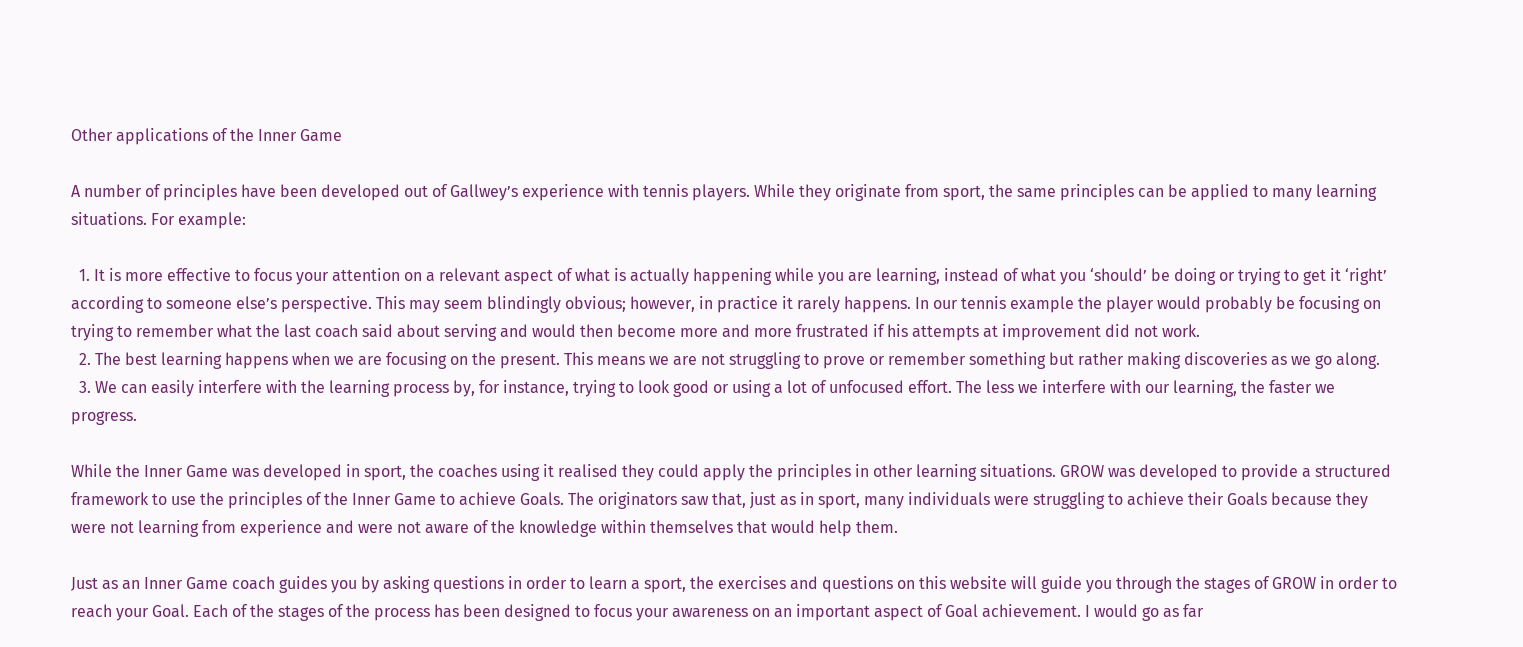Other applications of the Inner Game

A number of principles have been developed out of Gallwey’s experience with tennis players. While they originate from sport, the same principles can be applied to many learning situations. For example:

  1. It is more effective to focus your attention on a relevant aspect of what is actually happening while you are learning, instead of what you ‘should’ be doing or trying to get it ‘right’ according to someone else’s perspective. This may seem blindingly obvious; however, in practice it rarely happens. In our tennis example the player would probably be focusing on trying to remember what the last coach said about serving and would then become more and more frustrated if his attempts at improvement did not work.
  2. The best learning happens when we are focusing on the present. This means we are not struggling to prove or remember something but rather making discoveries as we go along.
  3. We can easily interfere with the learning process by, for instance, trying to look good or using a lot of unfocused effort. The less we interfere with our learning, the faster we progress.

While the Inner Game was developed in sport, the coaches using it realised they could apply the principles in other learning situations. GROW was developed to provide a structured framework to use the principles of the Inner Game to achieve Goals. The originators saw that, just as in sport, many individuals were struggling to achieve their Goals because they were not learning from experience and were not aware of the knowledge within themselves that would help them.

Just as an Inner Game coach guides you by asking questions in order to learn a sport, the exercises and questions on this website will guide you through the stages of GROW in order to reach your Goal. Each of the stages of the process has been designed to focus your awareness on an important aspect of Goal achievement. I would go as far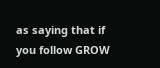as saying that if you follow GROW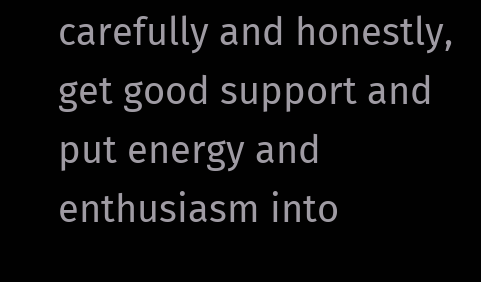carefully and honestly, get good support and put energy and enthusiasm into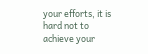your efforts, it is hard not to achieve your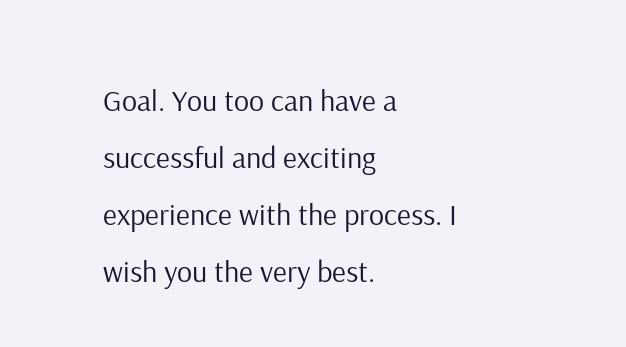Goal. You too can have a successful and exciting experience with the process. I wish you the very best.